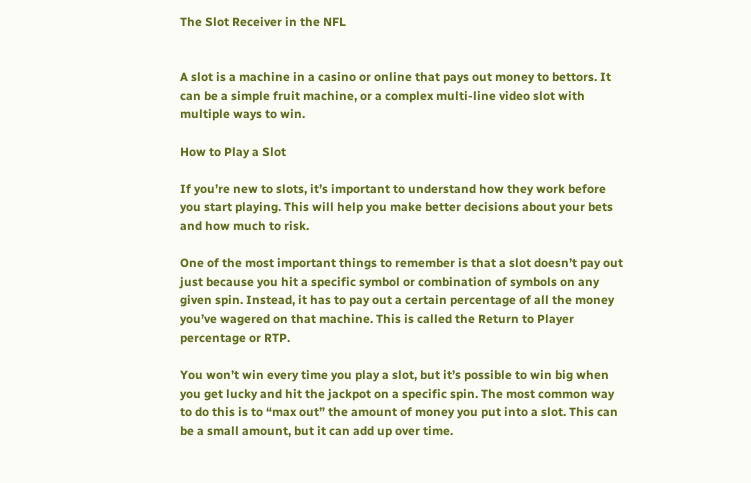The Slot Receiver in the NFL


A slot is a machine in a casino or online that pays out money to bettors. It can be a simple fruit machine, or a complex multi-line video slot with multiple ways to win.

How to Play a Slot

If you’re new to slots, it’s important to understand how they work before you start playing. This will help you make better decisions about your bets and how much to risk.

One of the most important things to remember is that a slot doesn’t pay out just because you hit a specific symbol or combination of symbols on any given spin. Instead, it has to pay out a certain percentage of all the money you’ve wagered on that machine. This is called the Return to Player percentage or RTP.

You won’t win every time you play a slot, but it’s possible to win big when you get lucky and hit the jackpot on a specific spin. The most common way to do this is to “max out” the amount of money you put into a slot. This can be a small amount, but it can add up over time.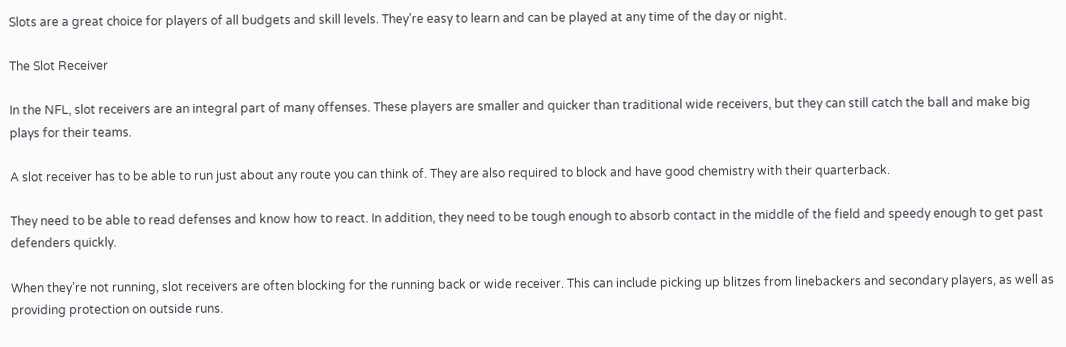Slots are a great choice for players of all budgets and skill levels. They’re easy to learn and can be played at any time of the day or night.

The Slot Receiver

In the NFL, slot receivers are an integral part of many offenses. These players are smaller and quicker than traditional wide receivers, but they can still catch the ball and make big plays for their teams.

A slot receiver has to be able to run just about any route you can think of. They are also required to block and have good chemistry with their quarterback.

They need to be able to read defenses and know how to react. In addition, they need to be tough enough to absorb contact in the middle of the field and speedy enough to get past defenders quickly.

When they’re not running, slot receivers are often blocking for the running back or wide receiver. This can include picking up blitzes from linebackers and secondary players, as well as providing protection on outside runs.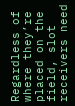Regardless of where they’re placed on the field, slot receivers need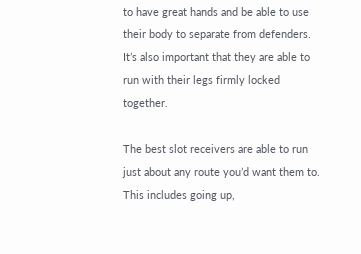to have great hands and be able to use their body to separate from defenders. It’s also important that they are able to run with their legs firmly locked together.

The best slot receivers are able to run just about any route you’d want them to. This includes going up,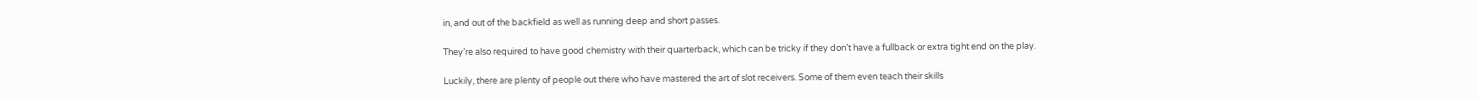in, and out of the backfield as well as running deep and short passes.

They’re also required to have good chemistry with their quarterback, which can be tricky if they don’t have a fullback or extra tight end on the play.

Luckily, there are plenty of people out there who have mastered the art of slot receivers. Some of them even teach their skills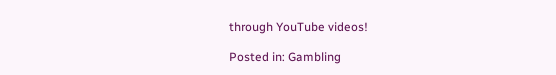through YouTube videos!

Posted in: Gambling